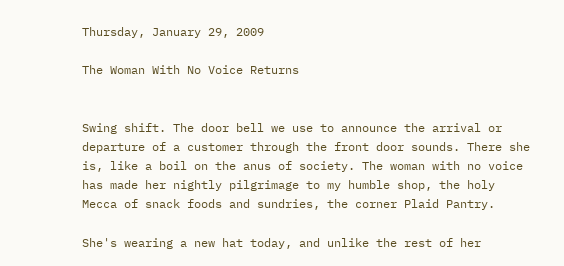Thursday, January 29, 2009

The Woman With No Voice Returns


Swing shift. The door bell we use to announce the arrival or departure of a customer through the front door sounds. There she is, like a boil on the anus of society. The woman with no voice has made her nightly pilgrimage to my humble shop, the holy Mecca of snack foods and sundries, the corner Plaid Pantry.

She's wearing a new hat today, and unlike the rest of her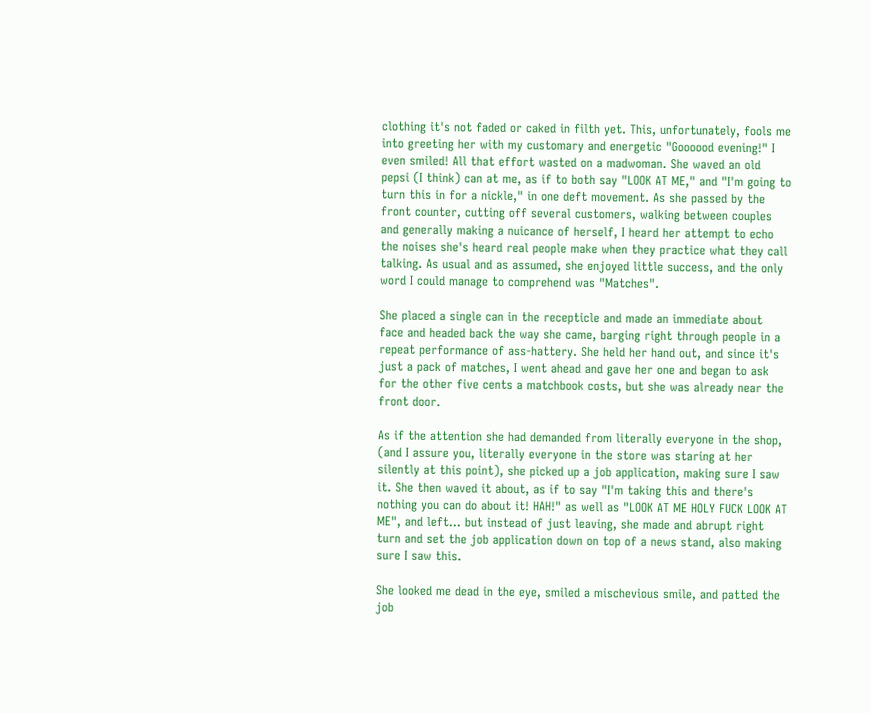clothing it's not faded or caked in filth yet. This, unfortunately, fools me into greeting her with my customary and energetic "Goooood evening!" I even smiled! All that effort wasted on a madwoman. She waved an old pepsi (I think) can at me, as if to both say "LOOK AT ME," and "I'm going to turn this in for a nickle," in one deft movement. As she passed by the front counter, cutting off several customers, walking between couples and generally making a nuicance of herself, I heard her attempt to echo the noises she's heard real people make when they practice what they call talking. As usual and as assumed, she enjoyed little success, and the only word I could manage to comprehend was "Matches".

She placed a single can in the recepticle and made an immediate about face and headed back the way she came, barging right through people in a repeat performance of ass-hattery. She held her hand out, and since it's just a pack of matches, I went ahead and gave her one and began to ask for the other five cents a matchbook costs, but she was already near the front door.

As if the attention she had demanded from literally everyone in the shop, (and I assure you, literally everyone in the store was staring at her silently at this point), she picked up a job application, making sure I saw it. She then waved it about, as if to say "I'm taking this and there's nothing you can do about it! HAH!" as well as "LOOK AT ME HOLY FUCK LOOK AT ME", and left... but instead of just leaving, she made and abrupt right turn and set the job application down on top of a news stand, also making sure I saw this.

She looked me dead in the eye, smiled a mischevious smile, and patted the job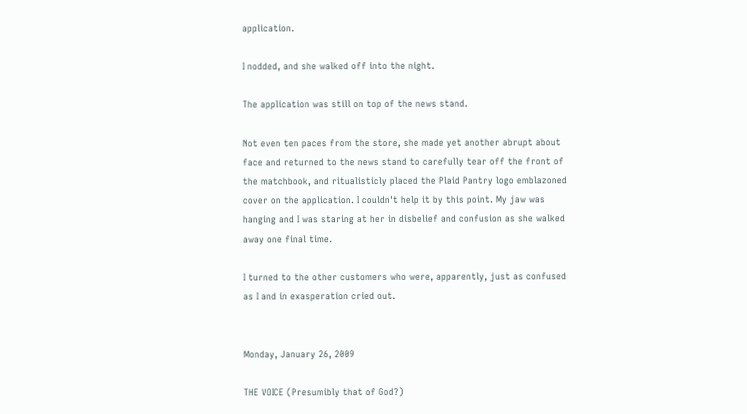application.

I nodded, and she walked off into the night.

The application was still on top of the news stand.

Not even ten paces from the store, she made yet another abrupt about face and returned to the news stand to carefully tear off the front of the matchbook, and ritualisticly placed the Plaid Pantry logo emblazoned cover on the application. I couldn't help it by this point. My jaw was hanging and I was staring at her in disbelief and confusion as she walked away one final time.

I turned to the other customers who were, apparently, just as confused as I and in exasperation cried out.


Monday, January 26, 2009

THE VOICE (Presumibly that of God?)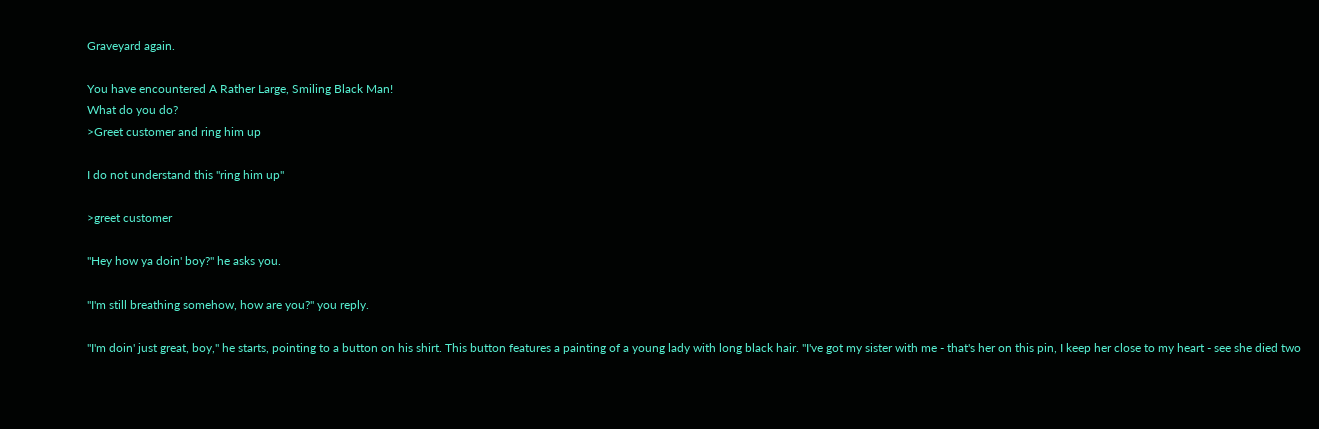Graveyard again.

You have encountered A Rather Large, Smiling Black Man!
What do you do?
>Greet customer and ring him up

I do not understand this "ring him up"

>greet customer

"Hey how ya doin' boy?" he asks you.

"I'm still breathing somehow, how are you?" you reply.

"I'm doin' just great, boy," he starts, pointing to a button on his shirt. This button features a painting of a young lady with long black hair. "I've got my sister with me - that's her on this pin, I keep her close to my heart - see she died two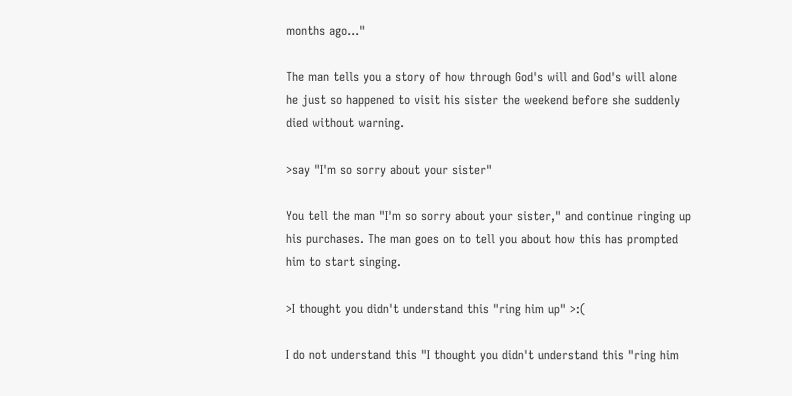months ago..."

The man tells you a story of how through God's will and God's will alone he just so happened to visit his sister the weekend before she suddenly died without warning.

>say "I'm so sorry about your sister"

You tell the man "I'm so sorry about your sister," and continue ringing up his purchases. The man goes on to tell you about how this has prompted him to start singing.

>I thought you didn't understand this "ring him up" >:(

I do not understand this "I thought you didn't understand this "ring him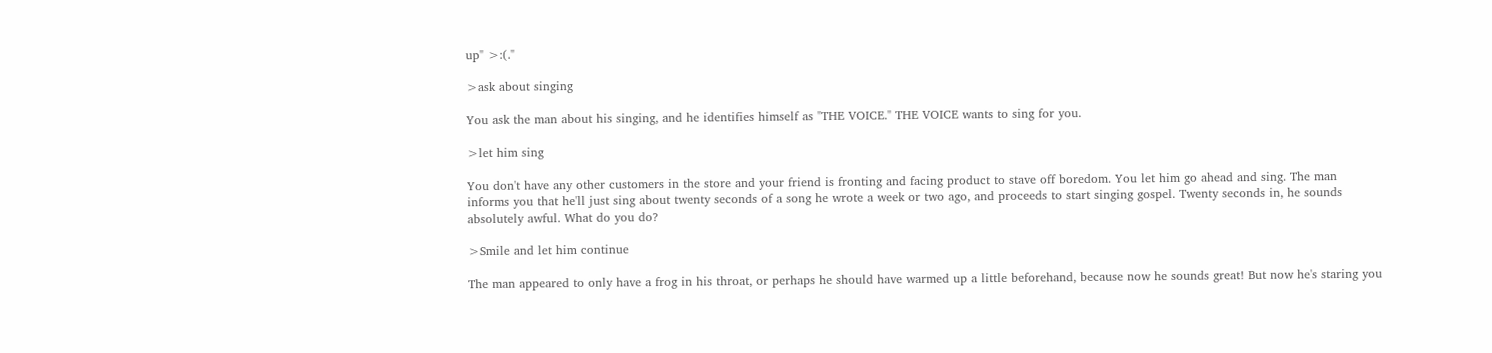up" >:(."

>ask about singing

You ask the man about his singing, and he identifies himself as "THE VOICE." THE VOICE wants to sing for you.

>let him sing

You don't have any other customers in the store and your friend is fronting and facing product to stave off boredom. You let him go ahead and sing. The man informs you that he'll just sing about twenty seconds of a song he wrote a week or two ago, and proceeds to start singing gospel. Twenty seconds in, he sounds absolutely awful. What do you do?

>Smile and let him continue

The man appeared to only have a frog in his throat, or perhaps he should have warmed up a little beforehand, because now he sounds great! But now he's staring you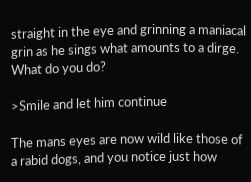straight in the eye and grinning a maniacal grin as he sings what amounts to a dirge. What do you do?

>Smile and let him continue

The mans eyes are now wild like those of a rabid dogs, and you notice just how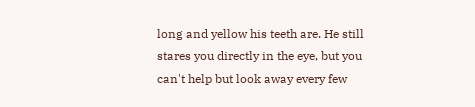long and yellow his teeth are. He still stares you directly in the eye, but you can't help but look away every few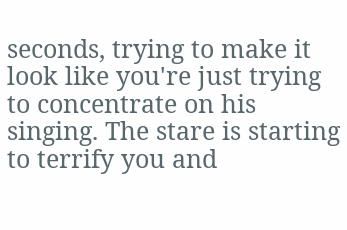seconds, trying to make it look like you're just trying to concentrate on his singing. The stare is starting to terrify you and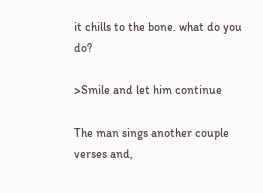it chills to the bone. what do you do?

>Smile and let him continue

The man sings another couple verses and,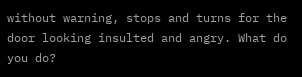without warning, stops and turns for the door looking insulted and angry. What do you do?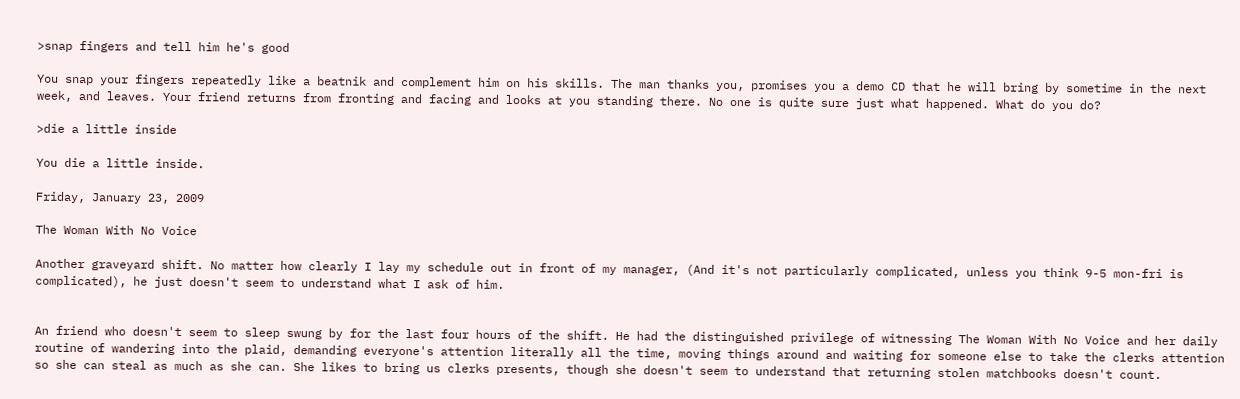>snap fingers and tell him he's good

You snap your fingers repeatedly like a beatnik and complement him on his skills. The man thanks you, promises you a demo CD that he will bring by sometime in the next week, and leaves. Your friend returns from fronting and facing and looks at you standing there. No one is quite sure just what happened. What do you do?

>die a little inside

You die a little inside.

Friday, January 23, 2009

The Woman With No Voice

Another graveyard shift. No matter how clearly I lay my schedule out in front of my manager, (And it's not particularly complicated, unless you think 9-5 mon-fri is complicated), he just doesn't seem to understand what I ask of him.


An friend who doesn't seem to sleep swung by for the last four hours of the shift. He had the distinguished privilege of witnessing The Woman With No Voice and her daily routine of wandering into the plaid, demanding everyone's attention literally all the time, moving things around and waiting for someone else to take the clerks attention so she can steal as much as she can. She likes to bring us clerks presents, though she doesn't seem to understand that returning stolen matchbooks doesn't count.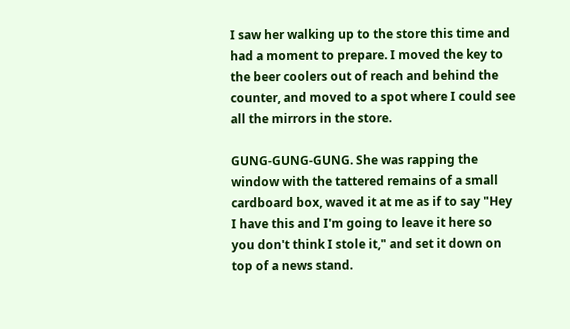I saw her walking up to the store this time and had a moment to prepare. I moved the key to the beer coolers out of reach and behind the counter, and moved to a spot where I could see all the mirrors in the store.

GUNG-GUNG-GUNG. She was rapping the window with the tattered remains of a small cardboard box, waved it at me as if to say "Hey I have this and I'm going to leave it here so you don't think I stole it," and set it down on top of a news stand.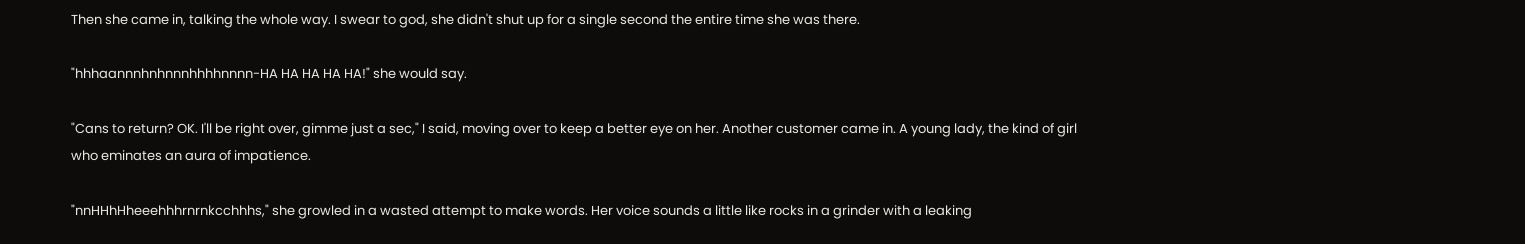Then she came in, talking the whole way. I swear to god, she didn't shut up for a single second the entire time she was there.

"hhhaannnhnhnnnhhhhnnnn-HA HA HA HA HA!" she would say.

"Cans to return? OK. I'll be right over, gimme just a sec," I said, moving over to keep a better eye on her. Another customer came in. A young lady, the kind of girl who eminates an aura of impatience.

"nnHHhHheeehhhrnrnkcchhhs," she growled in a wasted attempt to make words. Her voice sounds a little like rocks in a grinder with a leaking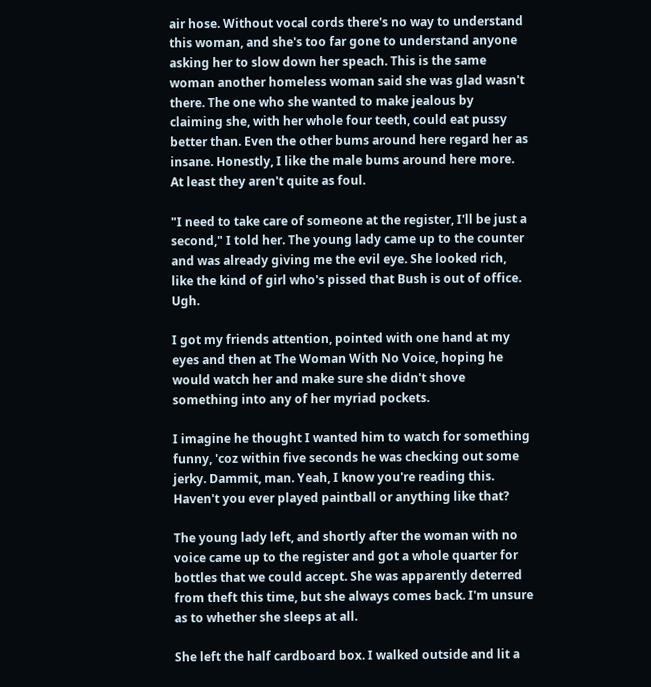air hose. Without vocal cords there's no way to understand this woman, and she's too far gone to understand anyone asking her to slow down her speach. This is the same woman another homeless woman said she was glad wasn't there. The one who she wanted to make jealous by claiming she, with her whole four teeth, could eat pussy better than. Even the other bums around here regard her as insane. Honestly, I like the male bums around here more. At least they aren't quite as foul.

"I need to take care of someone at the register, I'll be just a second," I told her. The young lady came up to the counter and was already giving me the evil eye. She looked rich, like the kind of girl who's pissed that Bush is out of office. Ugh.

I got my friends attention, pointed with one hand at my eyes and then at The Woman With No Voice, hoping he would watch her and make sure she didn't shove something into any of her myriad pockets.

I imagine he thought I wanted him to watch for something funny, 'coz within five seconds he was checking out some jerky. Dammit, man. Yeah, I know you're reading this. Haven't you ever played paintball or anything like that?

The young lady left, and shortly after the woman with no voice came up to the register and got a whole quarter for bottles that we could accept. She was apparently deterred from theft this time, but she always comes back. I'm unsure as to whether she sleeps at all.

She left the half cardboard box. I walked outside and lit a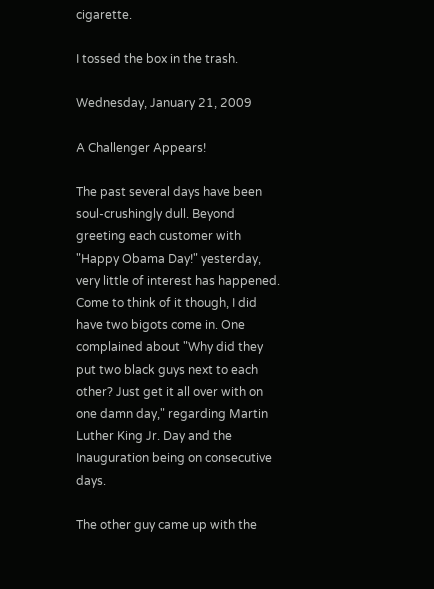cigarette.

I tossed the box in the trash.

Wednesday, January 21, 2009

A Challenger Appears!

The past several days have been soul-crushingly dull. Beyond greeting each customer with "Happy Obama Day!" yesterday, very little of interest has happened. Come to think of it though, I did have two bigots come in. One complained about "Why did they put two black guys next to each other? Just get it all over with on one damn day," regarding Martin Luther King Jr. Day and the Inauguration being on consecutive days.

The other guy came up with the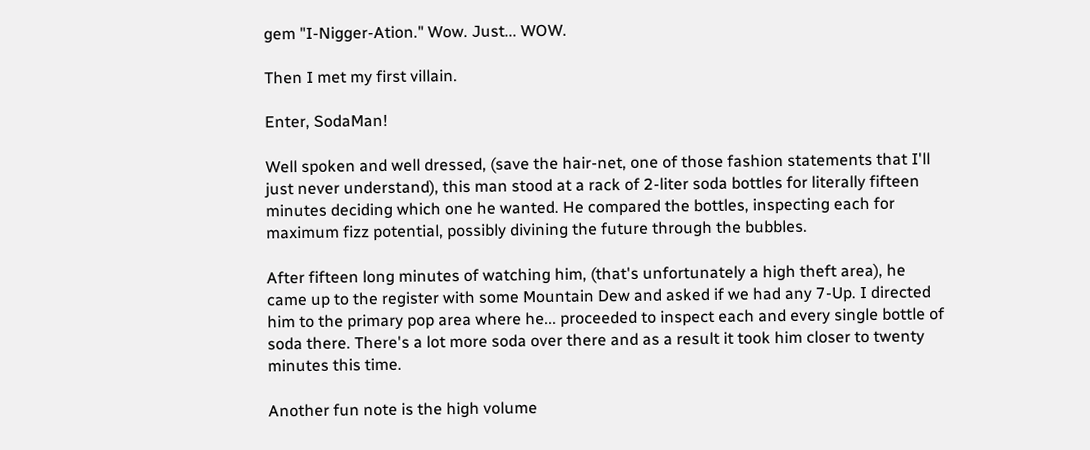gem "I-Nigger-Ation." Wow. Just... WOW.

Then I met my first villain.

Enter, SodaMan!

Well spoken and well dressed, (save the hair-net, one of those fashion statements that I'll just never understand), this man stood at a rack of 2-liter soda bottles for literally fifteen minutes deciding which one he wanted. He compared the bottles, inspecting each for maximum fizz potential, possibly divining the future through the bubbles.

After fifteen long minutes of watching him, (that's unfortunately a high theft area), he came up to the register with some Mountain Dew and asked if we had any 7-Up. I directed him to the primary pop area where he... proceeded to inspect each and every single bottle of soda there. There's a lot more soda over there and as a result it took him closer to twenty minutes this time.

Another fun note is the high volume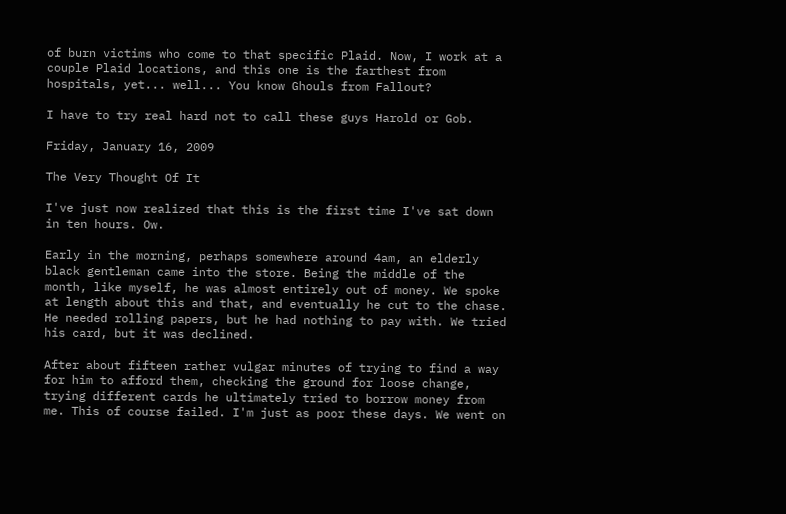of burn victims who come to that specific Plaid. Now, I work at a couple Plaid locations, and this one is the farthest from hospitals, yet... well... You know Ghouls from Fallout?

I have to try real hard not to call these guys Harold or Gob.

Friday, January 16, 2009

The Very Thought Of It

I've just now realized that this is the first time I've sat down in ten hours. Ow.

Early in the morning, perhaps somewhere around 4am, an elderly black gentleman came into the store. Being the middle of the month, like myself, he was almost entirely out of money. We spoke at length about this and that, and eventually he cut to the chase. He needed rolling papers, but he had nothing to pay with. We tried his card, but it was declined.

After about fifteen rather vulgar minutes of trying to find a way for him to afford them, checking the ground for loose change, trying different cards he ultimately tried to borrow money from me. This of course failed. I'm just as poor these days. We went on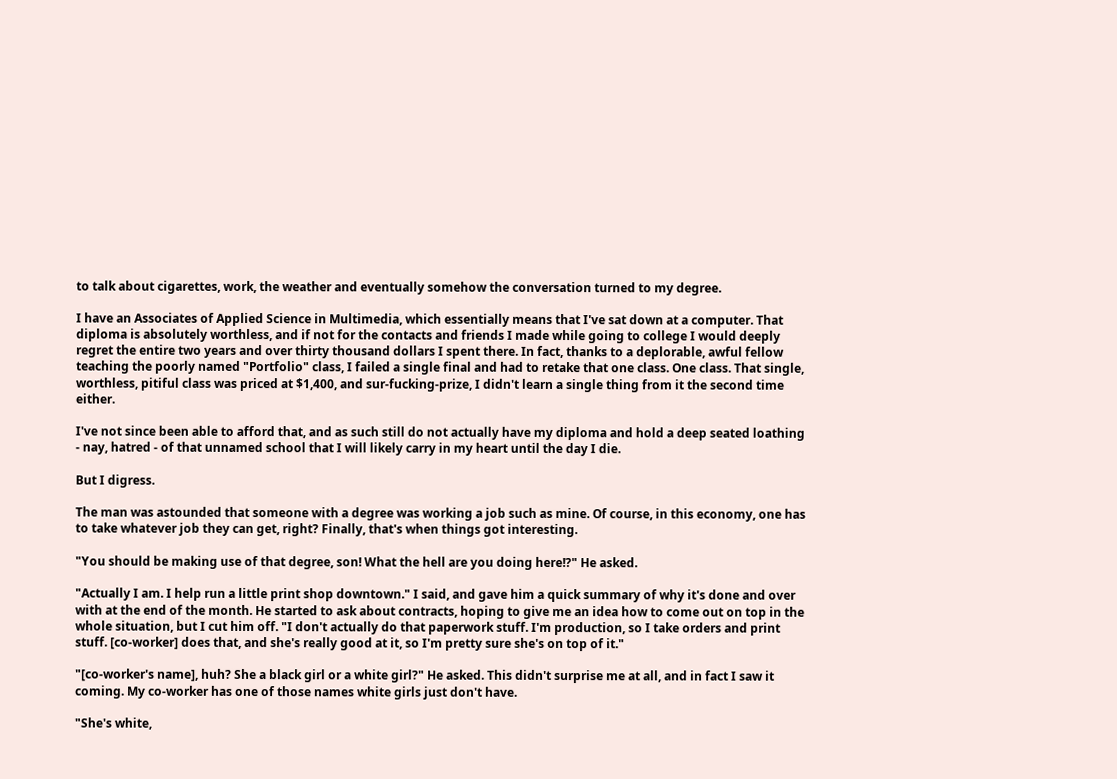to talk about cigarettes, work, the weather and eventually somehow the conversation turned to my degree.

I have an Associates of Applied Science in Multimedia, which essentially means that I've sat down at a computer. That diploma is absolutely worthless, and if not for the contacts and friends I made while going to college I would deeply regret the entire two years and over thirty thousand dollars I spent there. In fact, thanks to a deplorable, awful fellow teaching the poorly named "Portfolio" class, I failed a single final and had to retake that one class. One class. That single, worthless, pitiful class was priced at $1,400, and sur-fucking-prize, I didn't learn a single thing from it the second time either.

I've not since been able to afford that, and as such still do not actually have my diploma and hold a deep seated loathing - nay, hatred - of that unnamed school that I will likely carry in my heart until the day I die.

But I digress.

The man was astounded that someone with a degree was working a job such as mine. Of course, in this economy, one has to take whatever job they can get, right? Finally, that's when things got interesting.

"You should be making use of that degree, son! What the hell are you doing here!?" He asked.

"Actually I am. I help run a little print shop downtown." I said, and gave him a quick summary of why it's done and over with at the end of the month. He started to ask about contracts, hoping to give me an idea how to come out on top in the whole situation, but I cut him off. "I don't actually do that paperwork stuff. I'm production, so I take orders and print stuff. [co-worker] does that, and she's really good at it, so I'm pretty sure she's on top of it."

"[co-worker's name], huh? She a black girl or a white girl?" He asked. This didn't surprise me at all, and in fact I saw it coming. My co-worker has one of those names white girls just don't have.

"She's white,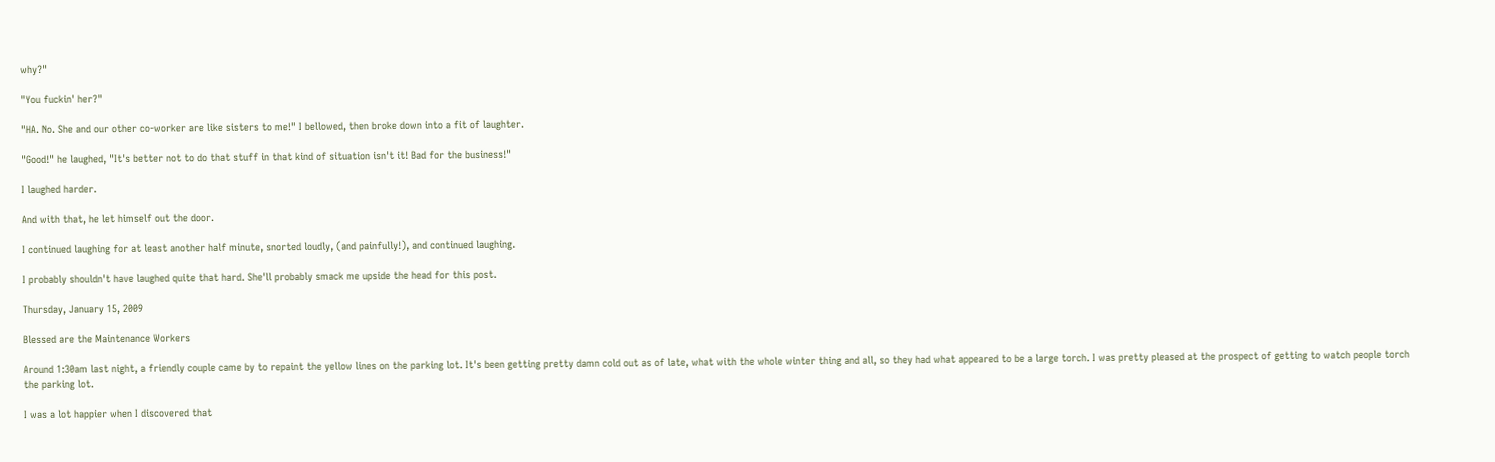why?"

"You fuckin' her?"

"HA. No. She and our other co-worker are like sisters to me!" I bellowed, then broke down into a fit of laughter.

"Good!" he laughed, "It's better not to do that stuff in that kind of situation isn't it! Bad for the business!"

I laughed harder.

And with that, he let himself out the door.

I continued laughing for at least another half minute, snorted loudly, (and painfully!), and continued laughing.

I probably shouldn't have laughed quite that hard. She'll probably smack me upside the head for this post.

Thursday, January 15, 2009

Blessed are the Maintenance Workers

Around 1:30am last night, a friendly couple came by to repaint the yellow lines on the parking lot. It's been getting pretty damn cold out as of late, what with the whole winter thing and all, so they had what appeared to be a large torch. I was pretty pleased at the prospect of getting to watch people torch the parking lot.

I was a lot happier when I discovered that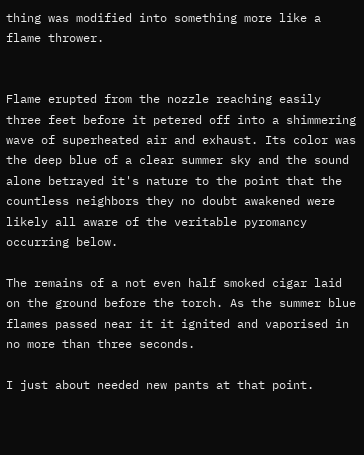thing was modified into something more like a flame thrower.


Flame erupted from the nozzle reaching easily three feet before it petered off into a shimmering wave of superheated air and exhaust. Its color was the deep blue of a clear summer sky and the sound alone betrayed it's nature to the point that the countless neighbors they no doubt awakened were likely all aware of the veritable pyromancy occurring below.

The remains of a not even half smoked cigar laid on the ground before the torch. As the summer blue flames passed near it it ignited and vaporised in no more than three seconds.

I just about needed new pants at that point.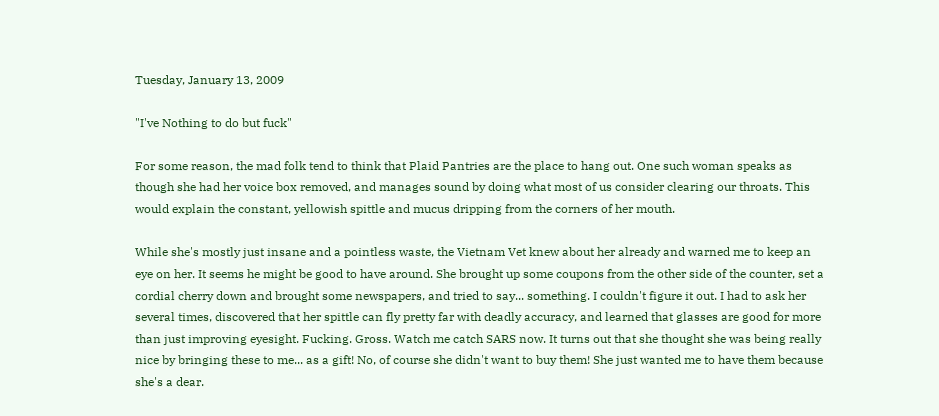Tuesday, January 13, 2009

"I've Nothing to do but fuck"

For some reason, the mad folk tend to think that Plaid Pantries are the place to hang out. One such woman speaks as though she had her voice box removed, and manages sound by doing what most of us consider clearing our throats. This would explain the constant, yellowish spittle and mucus dripping from the corners of her mouth.

While she's mostly just insane and a pointless waste, the Vietnam Vet knew about her already and warned me to keep an eye on her. It seems he might be good to have around. She brought up some coupons from the other side of the counter, set a cordial cherry down and brought some newspapers, and tried to say... something. I couldn't figure it out. I had to ask her several times, discovered that her spittle can fly pretty far with deadly accuracy, and learned that glasses are good for more than just improving eyesight. Fucking. Gross. Watch me catch SARS now. It turns out that she thought she was being really nice by bringing these to me... as a gift! No, of course she didn't want to buy them! She just wanted me to have them because she's a dear.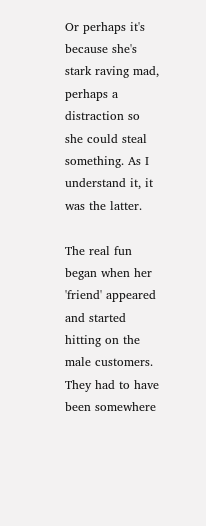Or perhaps it's because she's stark raving mad, perhaps a distraction so she could steal something. As I understand it, it was the latter.

The real fun began when her 'friend' appeared and started hitting on the male customers. They had to have been somewhere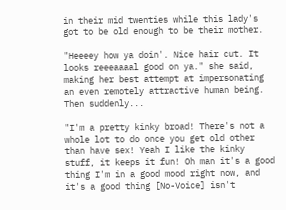in their mid twenties while this lady's got to be old enough to be their mother.

"Heeeey how ya doin'. Nice hair cut. It looks reeeaaaal good on ya." she said, making her best attempt at impersonating an even remotely attractive human being. Then suddenly...

"I'm a pretty kinky broad! There's not a whole lot to do once you get old other than have sex! Yeah I like the kinky stuff, it keeps it fun! Oh man it's a good thing I'm in a good mood right now, and it's a good thing [No-Voice] isn't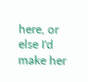here, or else I'd make her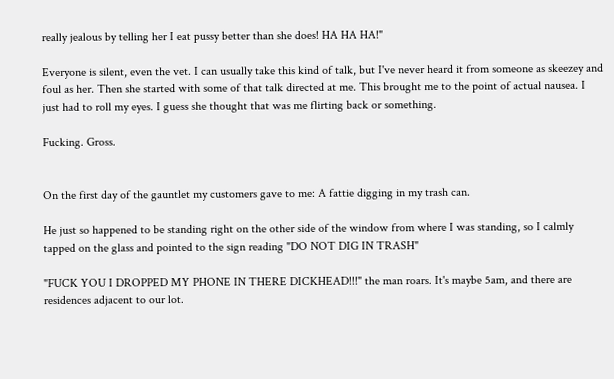really jealous by telling her I eat pussy better than she does! HA HA HA!"

Everyone is silent, even the vet. I can usually take this kind of talk, but I've never heard it from someone as skeezey and foul as her. Then she started with some of that talk directed at me. This brought me to the point of actual nausea. I just had to roll my eyes. I guess she thought that was me flirting back or something.

Fucking. Gross.


On the first day of the gauntlet my customers gave to me: A fattie digging in my trash can.

He just so happened to be standing right on the other side of the window from where I was standing, so I calmly tapped on the glass and pointed to the sign reading "DO NOT DIG IN TRASH"

"FUCK YOU I DROPPED MY PHONE IN THERE DICKHEAD!!!" the man roars. It's maybe 5am, and there are residences adjacent to our lot.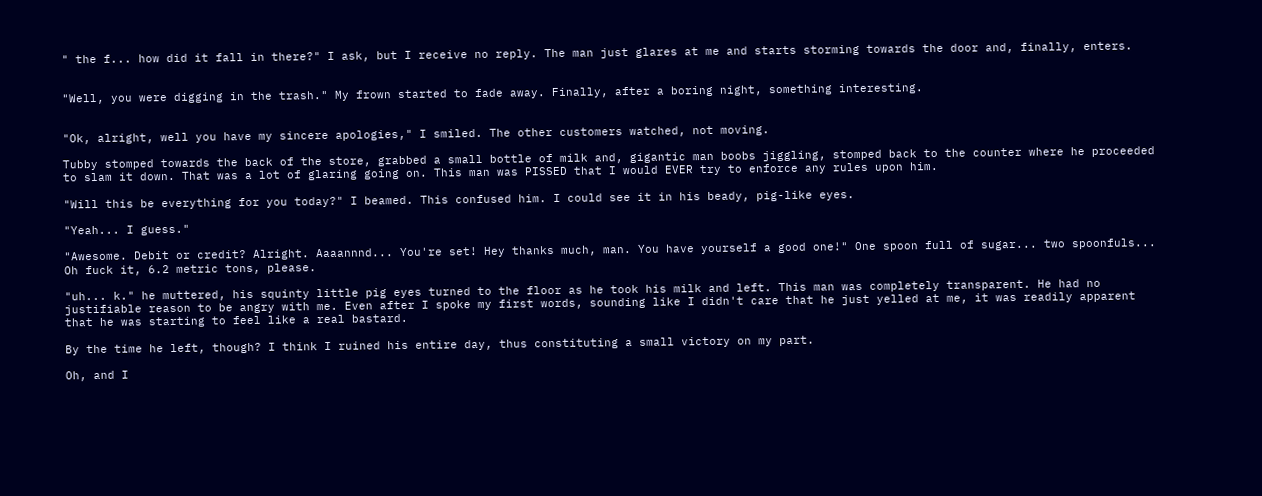" the f... how did it fall in there?" I ask, but I receive no reply. The man just glares at me and starts storming towards the door and, finally, enters.


"Well, you were digging in the trash." My frown started to fade away. Finally, after a boring night, something interesting.


"Ok, alright, well you have my sincere apologies," I smiled. The other customers watched, not moving.

Tubby stomped towards the back of the store, grabbed a small bottle of milk and, gigantic man boobs jiggling, stomped back to the counter where he proceeded to slam it down. That was a lot of glaring going on. This man was PISSED that I would EVER try to enforce any rules upon him.

"Will this be everything for you today?" I beamed. This confused him. I could see it in his beady, pig-like eyes.

"Yeah... I guess."

"Awesome. Debit or credit? Alright. Aaaannnd... You're set! Hey thanks much, man. You have yourself a good one!" One spoon full of sugar... two spoonfuls... Oh fuck it, 6.2 metric tons, please.

"uh... k." he muttered, his squinty little pig eyes turned to the floor as he took his milk and left. This man was completely transparent. He had no justifiable reason to be angry with me. Even after I spoke my first words, sounding like I didn't care that he just yelled at me, it was readily apparent that he was starting to feel like a real bastard.

By the time he left, though? I think I ruined his entire day, thus constituting a small victory on my part.

Oh, and I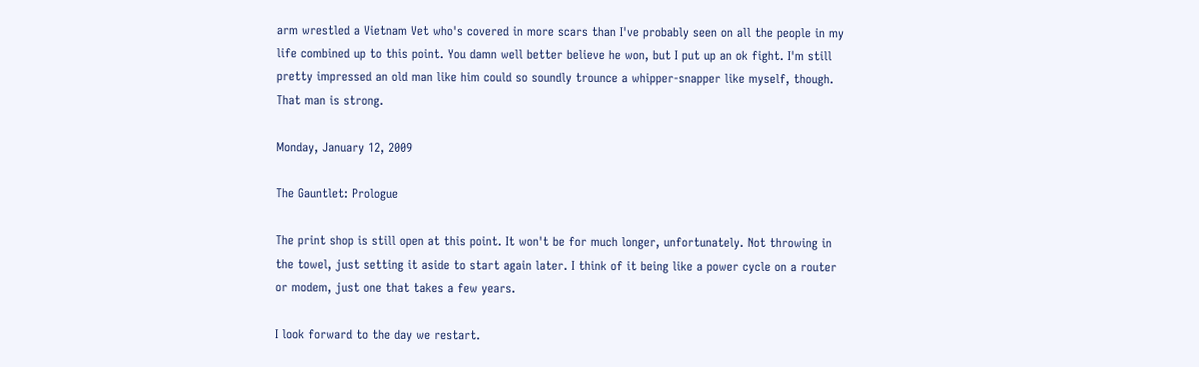arm wrestled a Vietnam Vet who's covered in more scars than I've probably seen on all the people in my life combined up to this point. You damn well better believe he won, but I put up an ok fight. I'm still pretty impressed an old man like him could so soundly trounce a whipper-snapper like myself, though. That man is strong.

Monday, January 12, 2009

The Gauntlet: Prologue

The print shop is still open at this point. It won't be for much longer, unfortunately. Not throwing in the towel, just setting it aside to start again later. I think of it being like a power cycle on a router or modem, just one that takes a few years.

I look forward to the day we restart.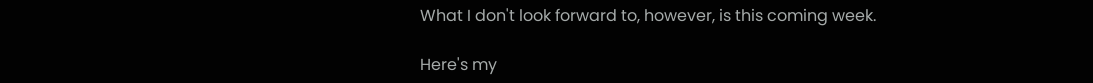What I don't look forward to, however, is this coming week.

Here's my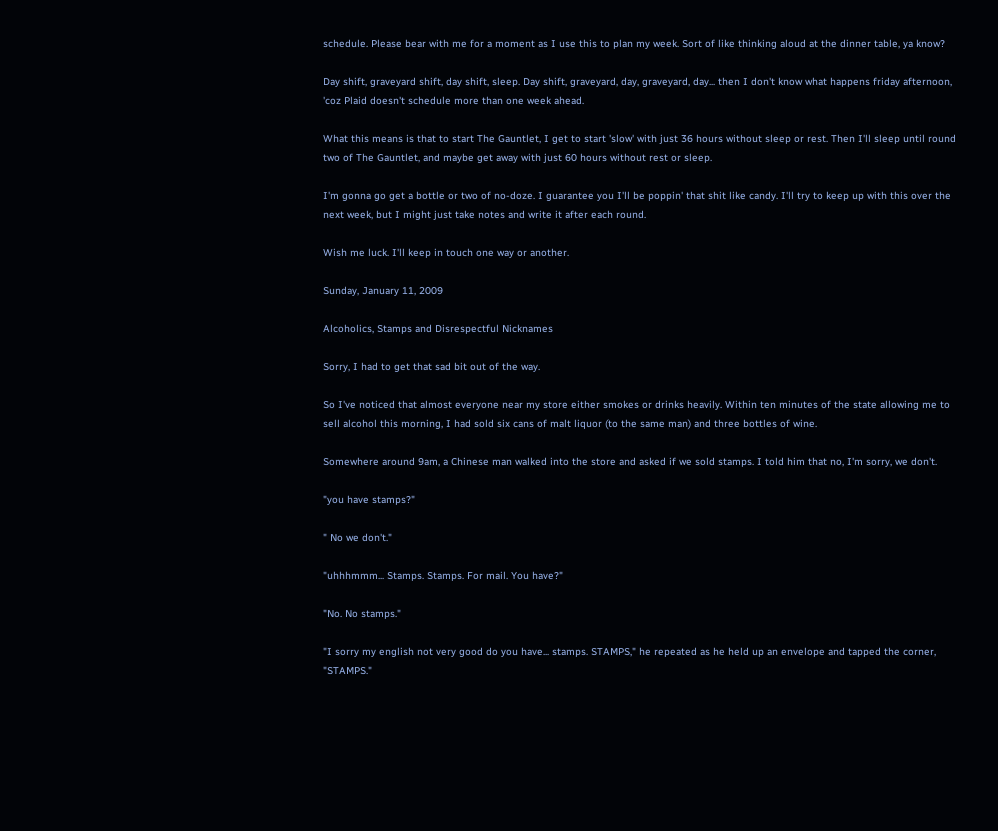schedule. Please bear with me for a moment as I use this to plan my week. Sort of like thinking aloud at the dinner table, ya know?

Day shift, graveyard shift, day shift, sleep. Day shift, graveyard, day, graveyard, day... then I don't know what happens friday afternoon, 'coz Plaid doesn't schedule more than one week ahead.

What this means is that to start The Gauntlet, I get to start 'slow' with just 36 hours without sleep or rest. Then I'll sleep until round two of The Gauntlet, and maybe get away with just 60 hours without rest or sleep.

I'm gonna go get a bottle or two of no-doze. I guarantee you I'll be poppin' that shit like candy. I'll try to keep up with this over the next week, but I might just take notes and write it after each round.

Wish me luck. I'll keep in touch one way or another.

Sunday, January 11, 2009

Alcoholics, Stamps and Disrespectful Nicknames

Sorry, I had to get that sad bit out of the way.

So I've noticed that almost everyone near my store either smokes or drinks heavily. Within ten minutes of the state allowing me to sell alcohol this morning, I had sold six cans of malt liquor (to the same man) and three bottles of wine.

Somewhere around 9am, a Chinese man walked into the store and asked if we sold stamps. I told him that no, I'm sorry, we don't.

"you have stamps?"

" No we don't."

"uhhhmmm... Stamps. Stamps. For mail. You have?"

"No. No stamps."

"I sorry my english not very good do you have... stamps. STAMPS," he repeated as he held up an envelope and tapped the corner, "STAMPS."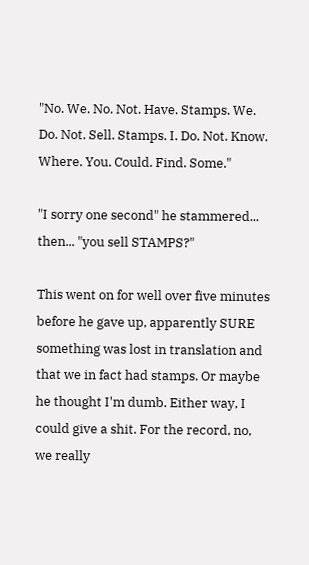"No. We. No. Not. Have. Stamps. We. Do. Not. Sell. Stamps. I. Do. Not. Know. Where. You. Could. Find. Some."

"I sorry one second" he stammered... then... "you sell STAMPS?"

This went on for well over five minutes before he gave up, apparently SURE something was lost in translation and that we in fact had stamps. Or maybe he thought I'm dumb. Either way, I could give a shit. For the record, no, we really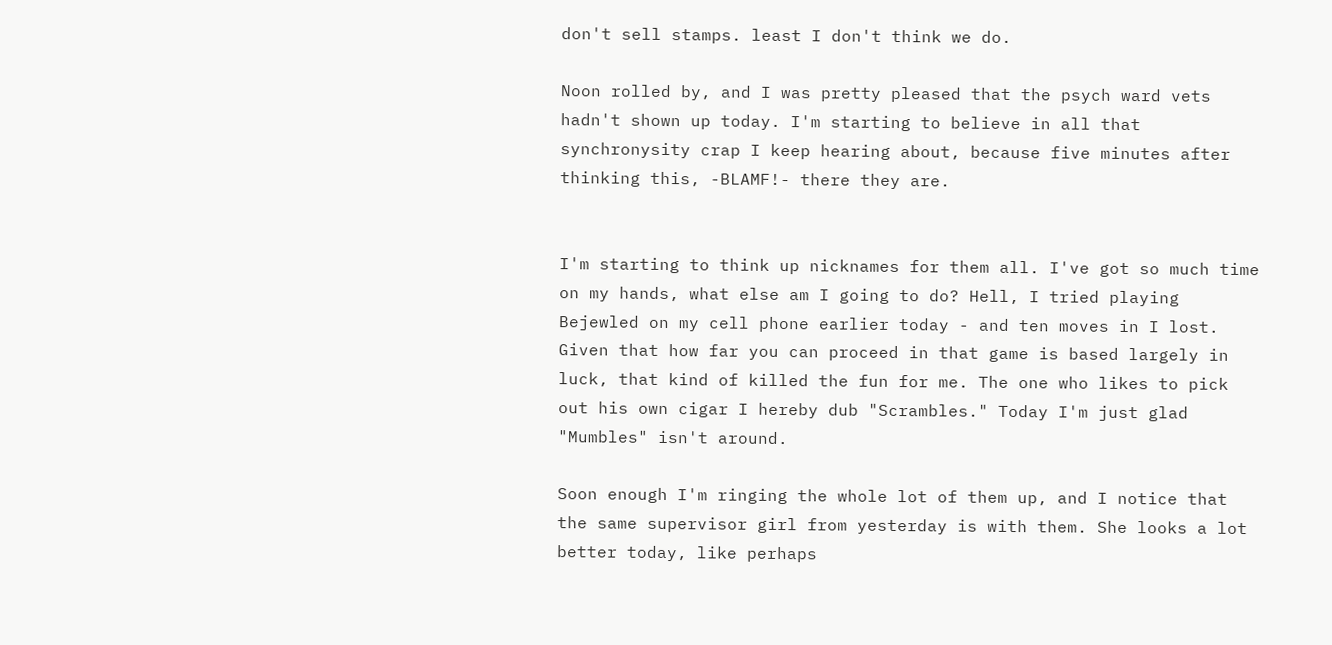don't sell stamps. least I don't think we do.

Noon rolled by, and I was pretty pleased that the psych ward vets hadn't shown up today. I'm starting to believe in all that synchronysity crap I keep hearing about, because five minutes after thinking this, -BLAMF!- there they are.


I'm starting to think up nicknames for them all. I've got so much time on my hands, what else am I going to do? Hell, I tried playing Bejewled on my cell phone earlier today - and ten moves in I lost. Given that how far you can proceed in that game is based largely in luck, that kind of killed the fun for me. The one who likes to pick out his own cigar I hereby dub "Scrambles." Today I'm just glad "Mumbles" isn't around.

Soon enough I'm ringing the whole lot of them up, and I notice that the same supervisor girl from yesterday is with them. She looks a lot better today, like perhaps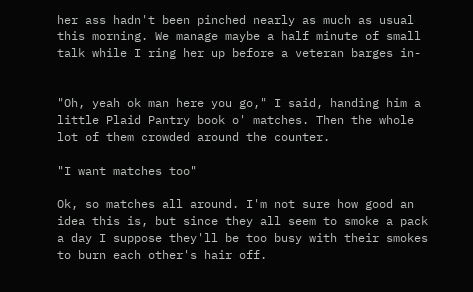her ass hadn't been pinched nearly as much as usual this morning. We manage maybe a half minute of small talk while I ring her up before a veteran barges in-


"Oh, yeah ok man here you go," I said, handing him a little Plaid Pantry book o' matches. Then the whole lot of them crowded around the counter.

"I want matches too"

Ok, so matches all around. I'm not sure how good an idea this is, but since they all seem to smoke a pack a day I suppose they'll be too busy with their smokes to burn each other's hair off.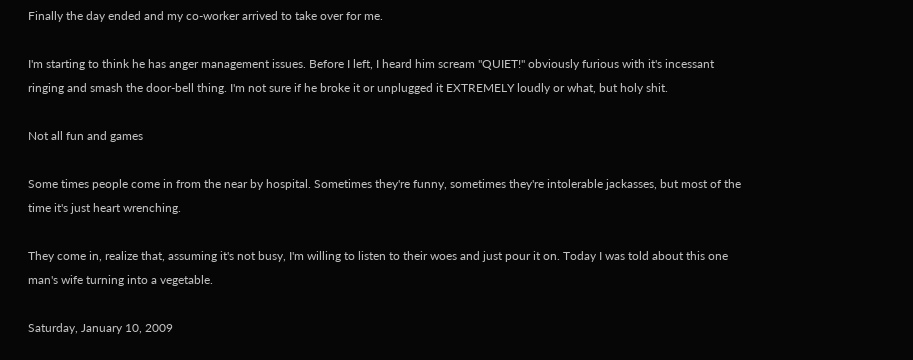Finally the day ended and my co-worker arrived to take over for me.

I'm starting to think he has anger management issues. Before I left, I heard him scream "QUIET!" obviously furious with it's incessant ringing and smash the door-bell thing. I'm not sure if he broke it or unplugged it EXTREMELY loudly or what, but holy shit.

Not all fun and games

Some times people come in from the near by hospital. Sometimes they're funny, sometimes they're intolerable jackasses, but most of the time it's just heart wrenching.

They come in, realize that, assuming it's not busy, I'm willing to listen to their woes and just pour it on. Today I was told about this one man's wife turning into a vegetable.

Saturday, January 10, 2009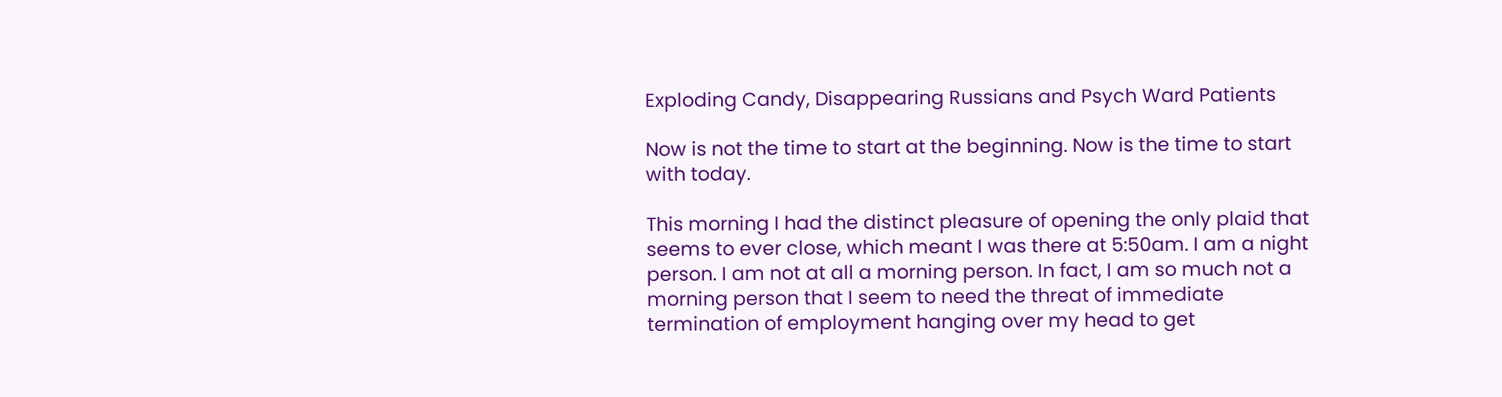Exploding Candy, Disappearing Russians and Psych Ward Patients

Now is not the time to start at the beginning. Now is the time to start with today.

This morning I had the distinct pleasure of opening the only plaid that seems to ever close, which meant I was there at 5:50am. I am a night person. I am not at all a morning person. In fact, I am so much not a morning person that I seem to need the threat of immediate termination of employment hanging over my head to get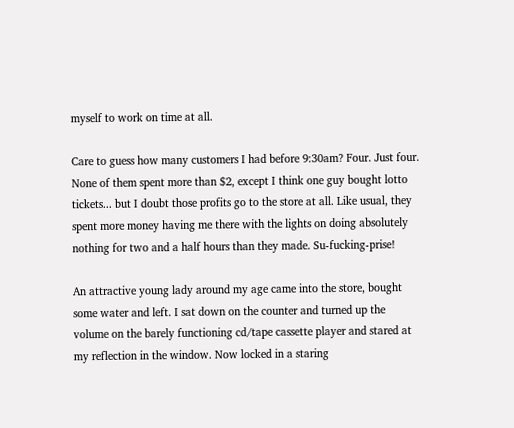myself to work on time at all.

Care to guess how many customers I had before 9:30am? Four. Just four. None of them spent more than $2, except I think one guy bought lotto tickets... but I doubt those profits go to the store at all. Like usual, they spent more money having me there with the lights on doing absolutely nothing for two and a half hours than they made. Su-fucking-prise!

An attractive young lady around my age came into the store, bought some water and left. I sat down on the counter and turned up the volume on the barely functioning cd/tape cassette player and stared at my reflection in the window. Now locked in a staring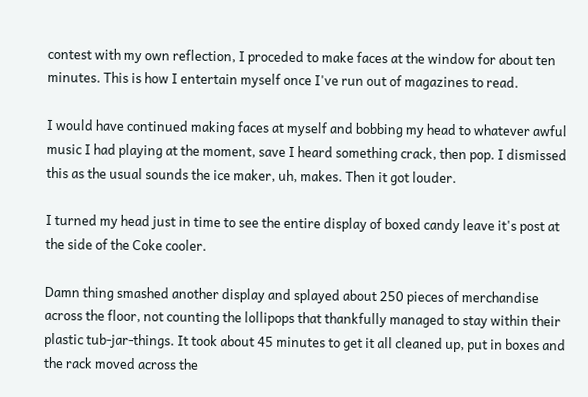contest with my own reflection, I proceded to make faces at the window for about ten minutes. This is how I entertain myself once I've run out of magazines to read.

I would have continued making faces at myself and bobbing my head to whatever awful music I had playing at the moment, save I heard something crack, then pop. I dismissed this as the usual sounds the ice maker, uh, makes. Then it got louder.

I turned my head just in time to see the entire display of boxed candy leave it's post at the side of the Coke cooler.

Damn thing smashed another display and splayed about 250 pieces of merchandise across the floor, not counting the lollipops that thankfully managed to stay within their plastic tub-jar-things. It took about 45 minutes to get it all cleaned up, put in boxes and the rack moved across the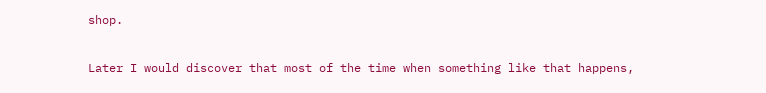shop.

Later I would discover that most of the time when something like that happens,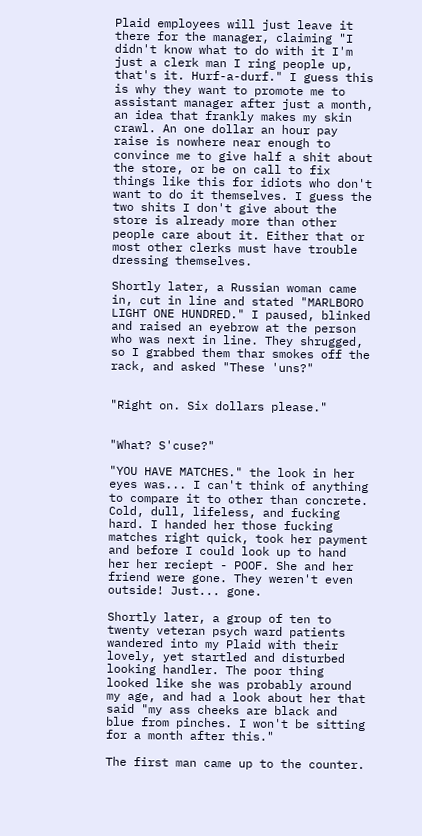Plaid employees will just leave it there for the manager, claiming "I didn't know what to do with it I'm just a clerk man I ring people up, that's it. Hurf-a-durf." I guess this is why they want to promote me to assistant manager after just a month, an idea that frankly makes my skin crawl. An one dollar an hour pay raise is nowhere near enough to convince me to give half a shit about the store, or be on call to fix things like this for idiots who don't want to do it themselves. I guess the two shits I don't give about the store is already more than other people care about it. Either that or most other clerks must have trouble dressing themselves.

Shortly later, a Russian woman came in, cut in line and stated "MARLBORO LIGHT ONE HUNDRED." I paused, blinked and raised an eyebrow at the person who was next in line. They shrugged, so I grabbed them thar smokes off the rack, and asked "These 'uns?"


"Right on. Six dollars please."


"What? S'cuse?"

"YOU HAVE MATCHES." the look in her eyes was... I can't think of anything to compare it to other than concrete. Cold, dull, lifeless, and fucking hard. I handed her those fucking matches right quick, took her payment and before I could look up to hand her her reciept - POOF. She and her friend were gone. They weren't even outside! Just... gone.

Shortly later, a group of ten to twenty veteran psych ward patients wandered into my Plaid with their lovely, yet startled and disturbed looking handler. The poor thing looked like she was probably around my age, and had a look about her that said "my ass cheeks are black and blue from pinches. I won't be sitting for a month after this."

The first man came up to the counter.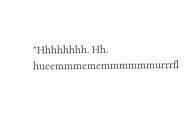"Hhhhhhhh. Hh. hueemmmememmmmmmurrrfl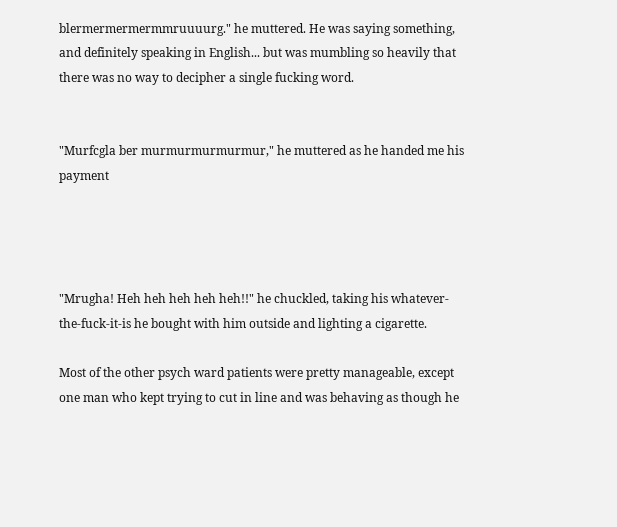blermermermermmruuuurg." he muttered. He was saying something, and definitely speaking in English... but was mumbling so heavily that there was no way to decipher a single fucking word.


"Murfcgla ber murmurmurmurmur," he muttered as he handed me his payment




"Mrugha! Heh heh heh heh heh!!" he chuckled, taking his whatever-the-fuck-it-is he bought with him outside and lighting a cigarette.

Most of the other psych ward patients were pretty manageable, except one man who kept trying to cut in line and was behaving as though he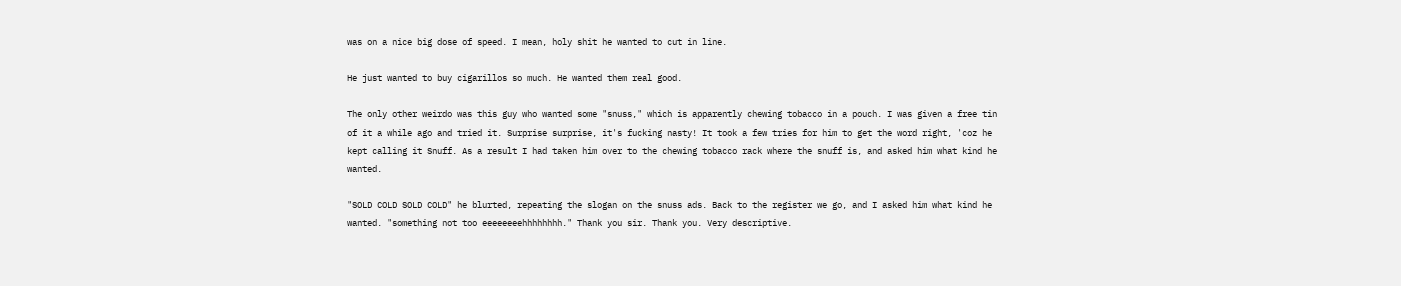was on a nice big dose of speed. I mean, holy shit he wanted to cut in line.

He just wanted to buy cigarillos so much. He wanted them real good.

The only other weirdo was this guy who wanted some "snuss," which is apparently chewing tobacco in a pouch. I was given a free tin of it a while ago and tried it. Surprise surprise, it's fucking nasty! It took a few tries for him to get the word right, 'coz he kept calling it Snuff. As a result I had taken him over to the chewing tobacco rack where the snuff is, and asked him what kind he wanted.

"SOLD COLD SOLD COLD" he blurted, repeating the slogan on the snuss ads. Back to the register we go, and I asked him what kind he wanted. "something not too eeeeeeeehhhhhhhh." Thank you sir. Thank you. Very descriptive.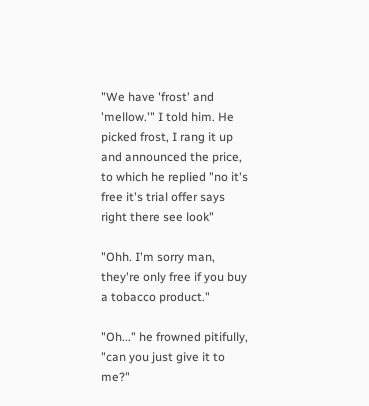"We have 'frost' and 'mellow.'" I told him. He picked frost, I rang it up and announced the price, to which he replied "no it's free it's trial offer says right there see look"

"Ohh. I'm sorry man, they're only free if you buy a tobacco product."

"Oh..." he frowned pitifully, "can you just give it to me?"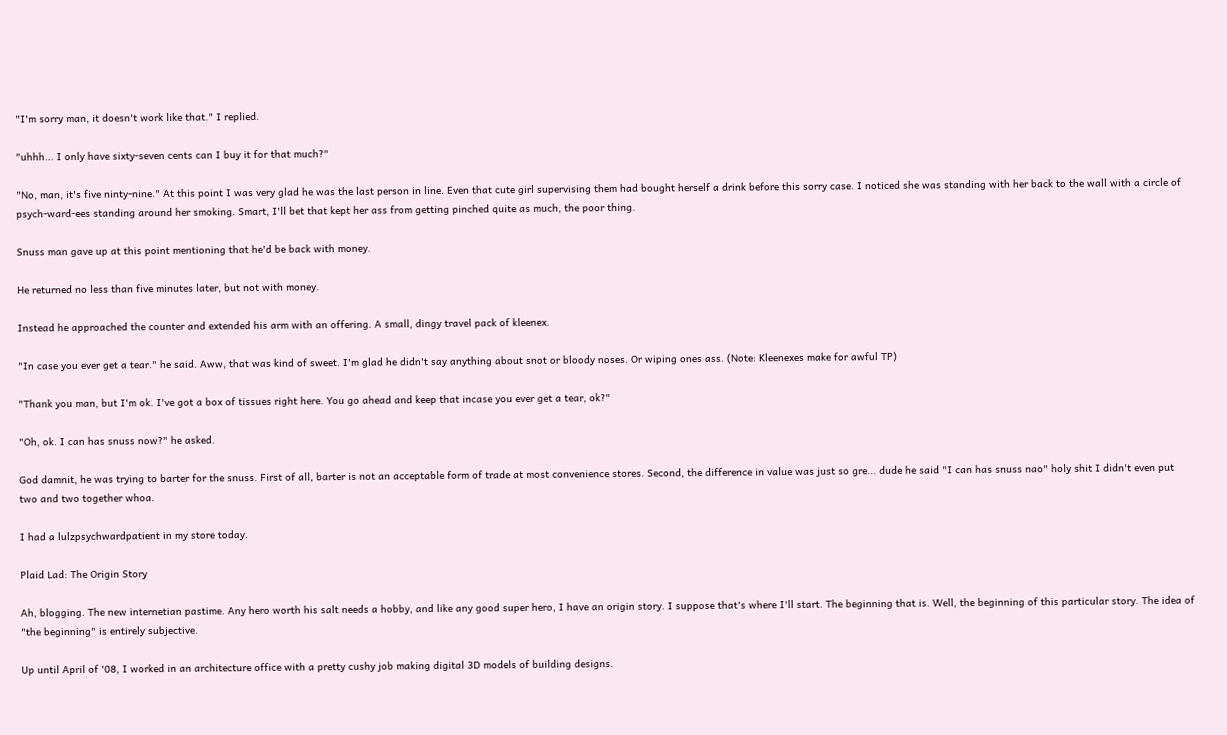"I'm sorry man, it doesn't work like that." I replied.

"uhhh... I only have sixty-seven cents can I buy it for that much?"

"No, man, it's five ninty-nine." At this point I was very glad he was the last person in line. Even that cute girl supervising them had bought herself a drink before this sorry case. I noticed she was standing with her back to the wall with a circle of psych-ward-ees standing around her smoking. Smart, I'll bet that kept her ass from getting pinched quite as much, the poor thing.

Snuss man gave up at this point mentioning that he'd be back with money.

He returned no less than five minutes later, but not with money.

Instead he approached the counter and extended his arm with an offering. A small, dingy travel pack of kleenex.

"In case you ever get a tear." he said. Aww, that was kind of sweet. I'm glad he didn't say anything about snot or bloody noses. Or wiping ones ass. (Note: Kleenexes make for awful TP)

"Thank you man, but I'm ok. I've got a box of tissues right here. You go ahead and keep that incase you ever get a tear, ok?"

"Oh, ok. I can has snuss now?" he asked.

God damnit, he was trying to barter for the snuss. First of all, barter is not an acceptable form of trade at most convenience stores. Second, the difference in value was just so gre... dude he said "I can has snuss nao" holy shit I didn't even put two and two together whoa.

I had a lulzpsychwardpatient in my store today.

Plaid Lad: The Origin Story

Ah, blogging. The new internetian pastime. Any hero worth his salt needs a hobby, and like any good super hero, I have an origin story. I suppose that's where I'll start. The beginning that is. Well, the beginning of this particular story. The idea of "the beginning" is entirely subjective.

Up until April of '08, I worked in an architecture office with a pretty cushy job making digital 3D models of building designs.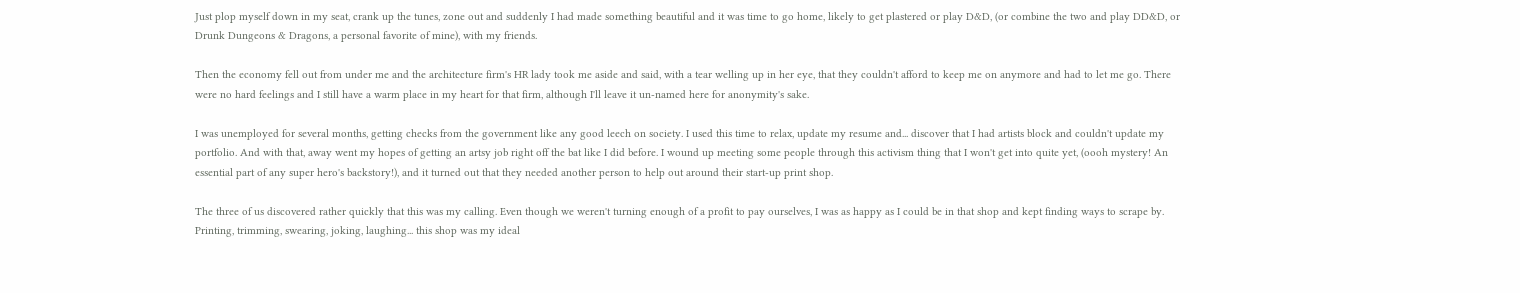Just plop myself down in my seat, crank up the tunes, zone out and suddenly I had made something beautiful and it was time to go home, likely to get plastered or play D&D, (or combine the two and play DD&D, or Drunk Dungeons & Dragons, a personal favorite of mine), with my friends.

Then the economy fell out from under me and the architecture firm's HR lady took me aside and said, with a tear welling up in her eye, that they couldn't afford to keep me on anymore and had to let me go. There were no hard feelings and I still have a warm place in my heart for that firm, although I'll leave it un-named here for anonymity's sake.

I was unemployed for several months, getting checks from the government like any good leech on society. I used this time to relax, update my resume and... discover that I had artists block and couldn't update my portfolio. And with that, away went my hopes of getting an artsy job right off the bat like I did before. I wound up meeting some people through this activism thing that I won't get into quite yet, (oooh mystery! An essential part of any super hero's backstory!), and it turned out that they needed another person to help out around their start-up print shop.

The three of us discovered rather quickly that this was my calling. Even though we weren't turning enough of a profit to pay ourselves, I was as happy as I could be in that shop and kept finding ways to scrape by.
Printing, trimming, swearing, joking, laughing... this shop was my ideal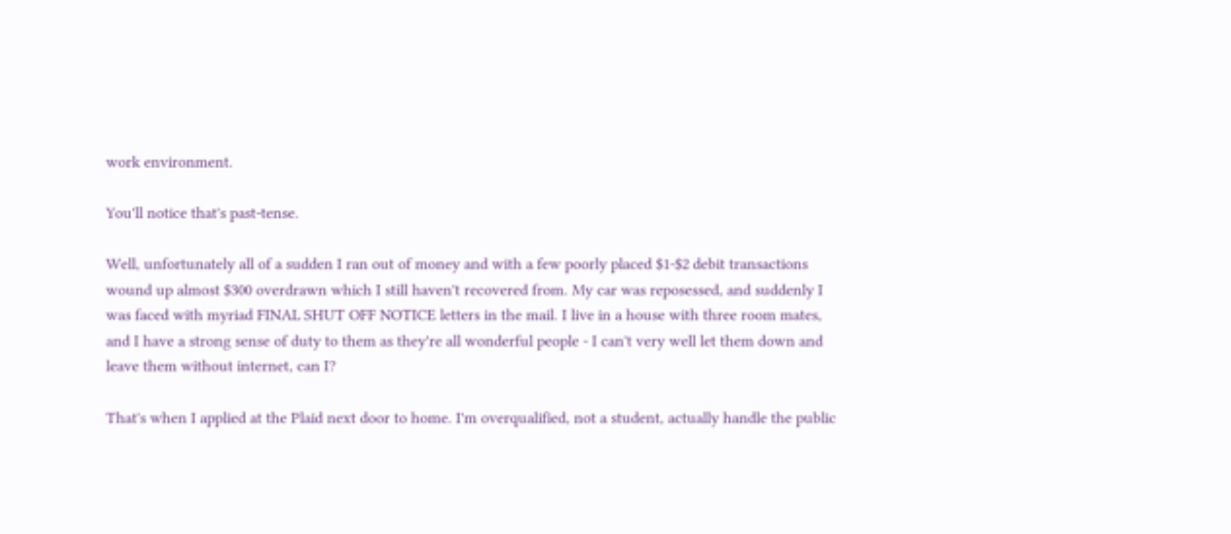work environment.

You'll notice that's past-tense.

Well, unfortunately all of a sudden I ran out of money and with a few poorly placed $1-$2 debit transactions wound up almost $300 overdrawn which I still haven't recovered from. My car was reposessed, and suddenly I was faced with myriad FINAL SHUT OFF NOTICE letters in the mail. I live in a house with three room mates, and I have a strong sense of duty to them as they're all wonderful people - I can't very well let them down and leave them without internet, can I?

That's when I applied at the Plaid next door to home. I'm overqualified, not a student, actually handle the public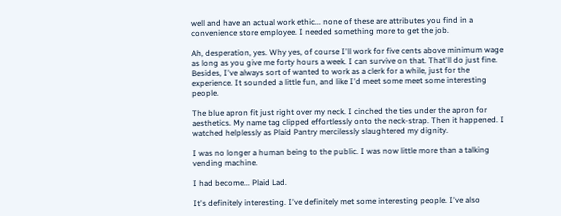well and have an actual work ethic... none of these are attributes you find in a convenience store employee. I needed something more to get the job.

Ah, desperation, yes. Why yes, of course I'll work for five cents above minimum wage as long as you give me forty hours a week. I can survive on that. That'll do just fine. Besides, I've always sort of wanted to work as a clerk for a while, just for the experience. It sounded a little fun, and like I'd meet some meet some interesting people.

The blue apron fit just right over my neck. I cinched the ties under the apron for aesthetics. My name tag clipped effortlessly onto the neck-strap. Then it happened. I watched helplessly as Plaid Pantry mercilessly slaughtered my dignity.

I was no longer a human being to the public. I was now little more than a talking vending machine.

I had become... Plaid Lad.

It's definitely interesting. I've definitely met some interesting people. I've also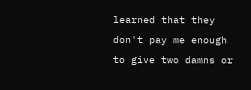learned that they don't pay me enough to give two damns or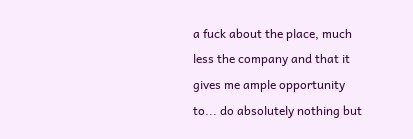a fuck about the place, much less the company and that it gives me ample opportunity to... do absolutely nothing but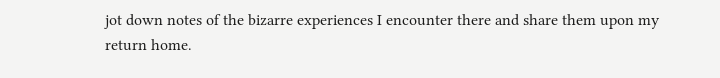jot down notes of the bizarre experiences I encounter there and share them upon my return home.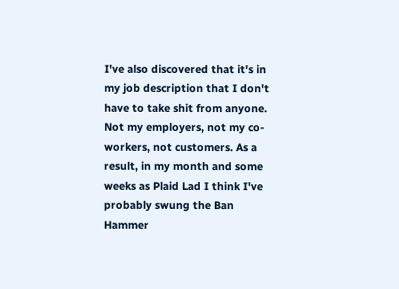I've also discovered that it's in my job description that I don't have to take shit from anyone. Not my employers, not my co-workers, not customers. As a result, in my month and some weeks as Plaid Lad I think I've probably swung the Ban Hammer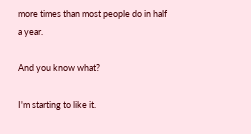more times than most people do in half a year.

And you know what?

I'm starting to like it.